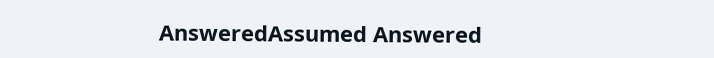AnsweredAssumed Answered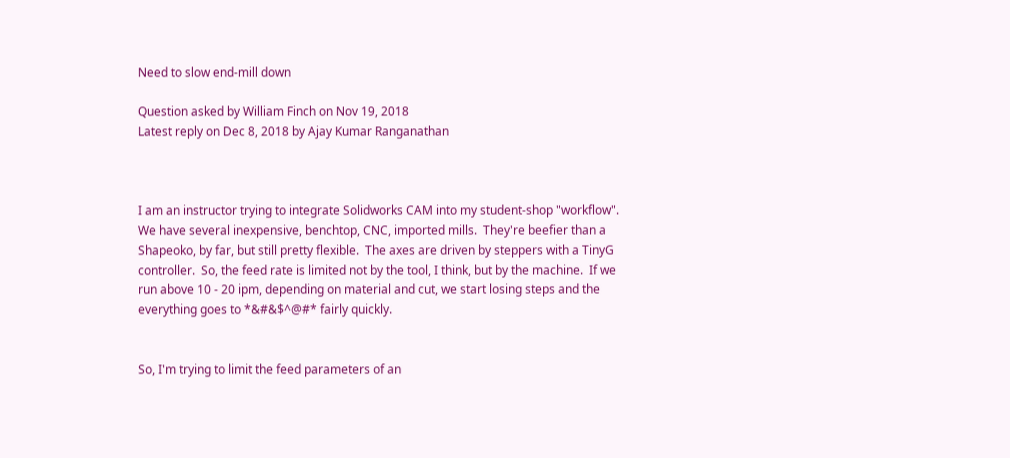Need to slow end-mill down

Question asked by William Finch on Nov 19, 2018
Latest reply on Dec 8, 2018 by Ajay Kumar Ranganathan



I am an instructor trying to integrate Solidworks CAM into my student-shop "workflow".  We have several inexpensive, benchtop, CNC, imported mills.  They're beefier than a Shapeoko, by far, but still pretty flexible.  The axes are driven by steppers with a TinyG controller.  So, the feed rate is limited not by the tool, I think, but by the machine.  If we run above 10 - 20 ipm, depending on material and cut, we start losing steps and the everything goes to *&#&$^@#* fairly quickly.


So, I'm trying to limit the feed parameters of an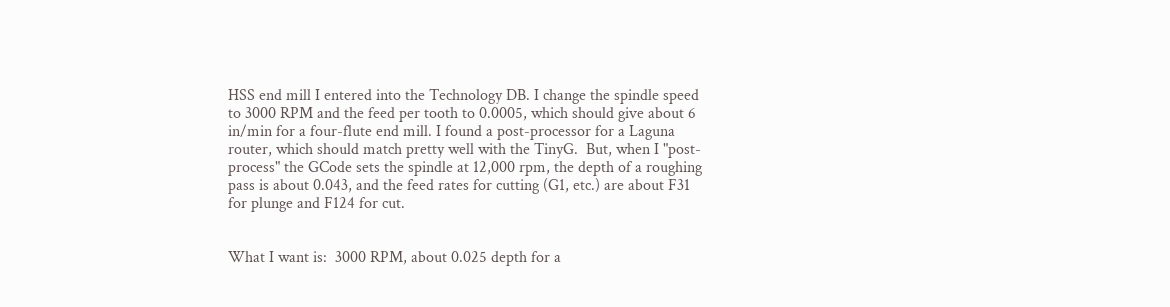HSS end mill I entered into the Technology DB. I change the spindle speed to 3000 RPM and the feed per tooth to 0.0005, which should give about 6 in/min for a four-flute end mill. I found a post-processor for a Laguna router, which should match pretty well with the TinyG.  But, when I "post-process" the GCode sets the spindle at 12,000 rpm, the depth of a roughing pass is about 0.043, and the feed rates for cutting (G1, etc.) are about F31 for plunge and F124 for cut.


What I want is:  3000 RPM, about 0.025 depth for a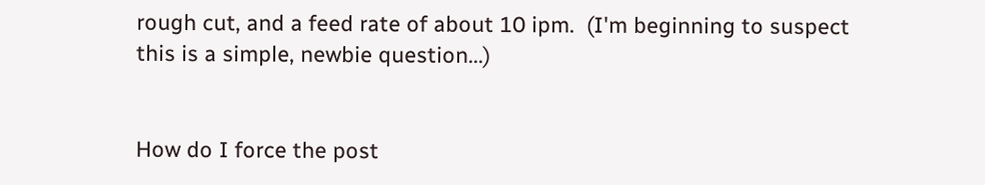rough cut, and a feed rate of about 10 ipm.  (I'm beginning to suspect this is a simple, newbie question...)


How do I force the post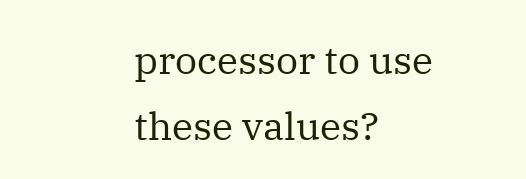processor to use these values?